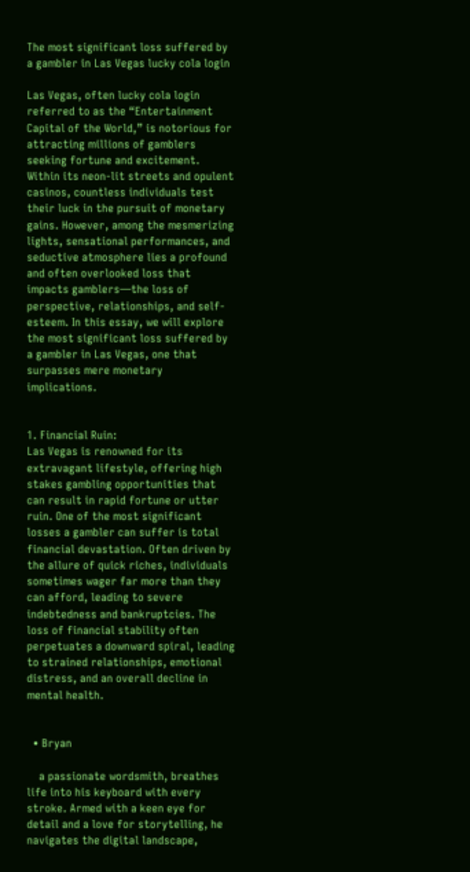The most significant loss suffered by a gambler in Las Vegas lucky cola login

Las Vegas, often lucky cola login referred to as the “Entertainment Capital of the World,” is notorious for attracting millions of gamblers seeking fortune and excitement. Within its neon-lit streets and opulent casinos, countless individuals test their luck in the pursuit of monetary gains. However, among the mesmerizing lights, sensational performances, and seductive atmosphere lies a profound and often overlooked loss that impacts gamblers—the loss of perspective, relationships, and self-esteem. In this essay, we will explore the most significant loss suffered by a gambler in Las Vegas, one that surpasses mere monetary implications.


1. Financial Ruin:
Las Vegas is renowned for its extravagant lifestyle, offering high stakes gambling opportunities that can result in rapid fortune or utter ruin. One of the most significant losses a gambler can suffer is total financial devastation. Often driven by the allure of quick riches, individuals sometimes wager far more than they can afford, leading to severe indebtedness and bankruptcies. The loss of financial stability often perpetuates a downward spiral, leading to strained relationships, emotional distress, and an overall decline in mental health.


  • Bryan

    a passionate wordsmith, breathes life into his keyboard with every stroke. Armed with a keen eye for detail and a love for storytelling, he navigates the digital landscape,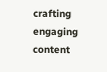crafting engaging content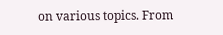on various topics. From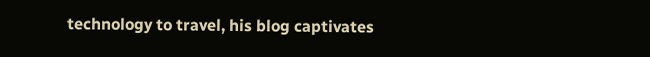technology to travel, his blog captivates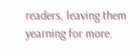readers, leaving them yearning for more.